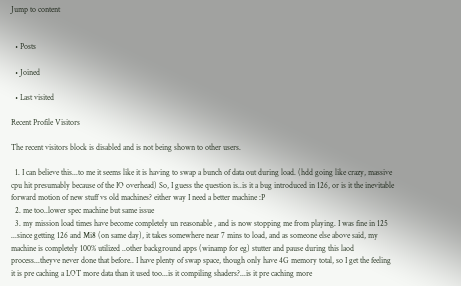Jump to content


  • Posts

  • Joined

  • Last visited

Recent Profile Visitors

The recent visitors block is disabled and is not being shown to other users.

  1. I can believe this...to me it seems like it is having to swap a bunch of data out during load. (hdd going like crazy, massive cpu hit presumably because of the IO overhead) So, I guess the question is..is it a bug introduced in 126, or is it the inevitable forward motion of new stuff vs old machines? either way I need a better machine :P
  2. me too..lower spec machine but same issue
  3. my mission load times have become completely un reasonable , and is now stopping me from playing. I was fine in 125 ...since getting 126 and Mi8 (on same day), it takes somewhere near 7 mins to load, and as someone else above said, my machine is completely 100% utilized ..other background apps (winamp for eg) stutter and pause during this laod process...theyve never done that before.. I have plenty of swap space, though only have 4G memory total, so I get the feeling it is pre caching a LOT more data than it used too...is it compiling shaders?...is it pre caching more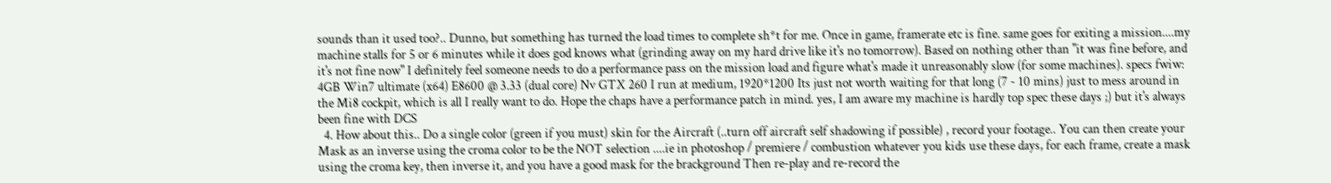sounds than it used too?.. Dunno, but something has turned the load times to complete sh*t for me. Once in game, framerate etc is fine. same goes for exiting a mission....my machine stalls for 5 or 6 minutes while it does god knows what (grinding away on my hard drive like it's no tomorrow). Based on nothing other than "it was fine before, and it's not fine now" I definitely feel someone needs to do a performance pass on the mission load and figure what's made it unreasonably slow (for some machines). specs fwiw: 4GB Win7 ultimate (x64) E8600 @ 3.33 (dual core) Nv GTX 260 I run at medium, 1920*1200 Its just not worth waiting for that long (7 - 10 mins) just to mess around in the Mi8 cockpit, which is all I really want to do. Hope the chaps have a performance patch in mind. yes, I am aware my machine is hardly top spec these days ;) but it's always been fine with DCS
  4. How about this.. Do a single color (green if you must) skin for the Aircraft (..turn off aircraft self shadowing if possible) , record your footage.. You can then create your Mask as an inverse using the croma color to be the NOT selection ....ie in photoshop / premiere / combustion whatever you kids use these days, for each frame, create a mask using the croma key, then inverse it, and you have a good mask for the brackground Then re-play and re-record the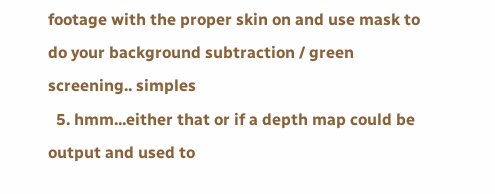footage with the proper skin on and use mask to do your background subtraction / green screening.. simples
  5. hmm...either that or if a depth map could be output and used to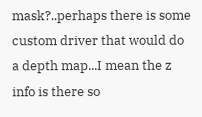mask?..perhaps there is some custom driver that would do a depth map...I mean the z info is there so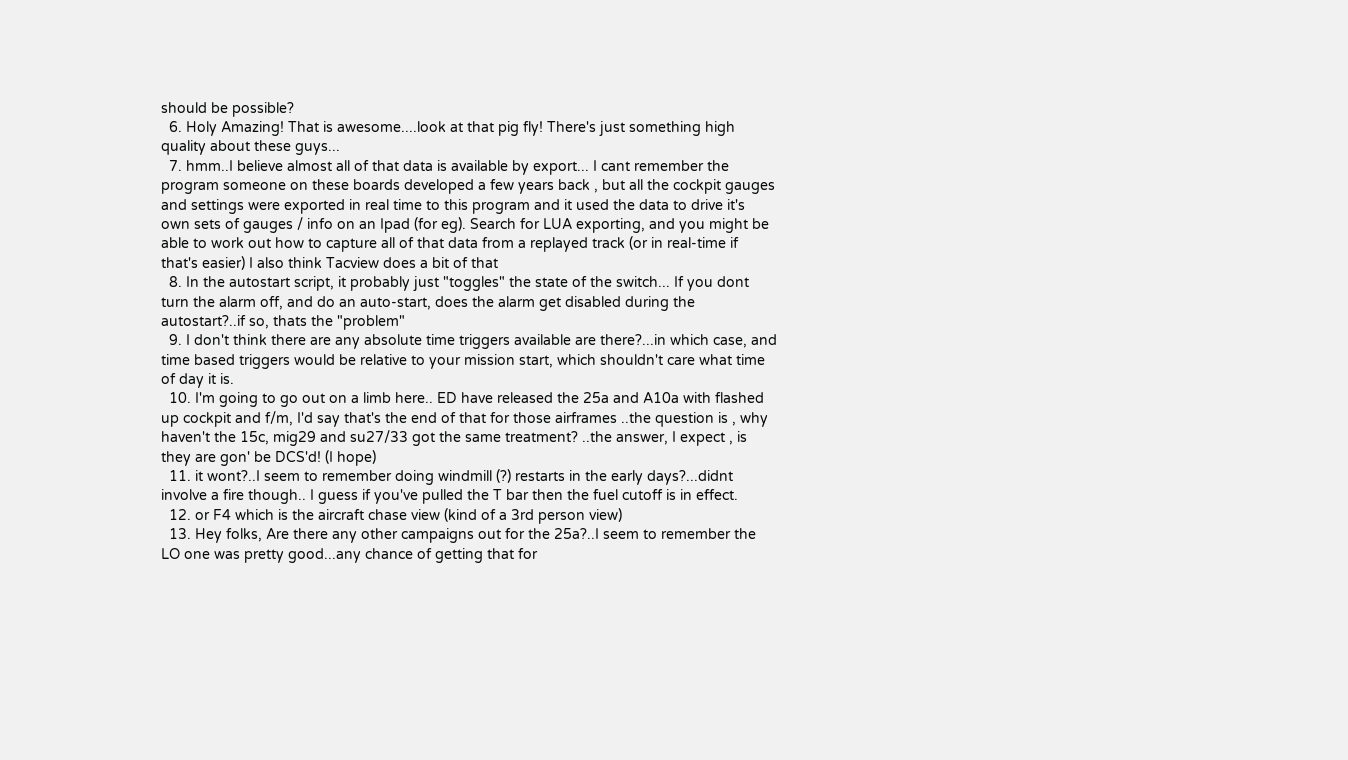should be possible?
  6. Holy Amazing! That is awesome....look at that pig fly! There's just something high quality about these guys...
  7. hmm..I believe almost all of that data is available by export... I cant remember the program someone on these boards developed a few years back , but all the cockpit gauges and settings were exported in real time to this program and it used the data to drive it's own sets of gauges / info on an Ipad (for eg). Search for LUA exporting, and you might be able to work out how to capture all of that data from a replayed track (or in real-time if that's easier) I also think Tacview does a bit of that
  8. In the autostart script, it probably just "toggles" the state of the switch... If you dont turn the alarm off, and do an auto-start, does the alarm get disabled during the autostart?..if so, thats the "problem"
  9. I don't think there are any absolute time triggers available are there?...in which case, and time based triggers would be relative to your mission start, which shouldn't care what time of day it is.
  10. I'm going to go out on a limb here.. ED have released the 25a and A10a with flashed up cockpit and f/m, I'd say that's the end of that for those airframes ..the question is , why haven't the 15c, mig29 and su27/33 got the same treatment? ..the answer, I expect , is they are gon' be DCS'd! (I hope)
  11. it wont?..I seem to remember doing windmill (?) restarts in the early days?...didnt involve a fire though.. I guess if you've pulled the T bar then the fuel cutoff is in effect.
  12. or F4 which is the aircraft chase view (kind of a 3rd person view)
  13. Hey folks, Are there any other campaigns out for the 25a?..I seem to remember the LO one was pretty good...any chance of getting that for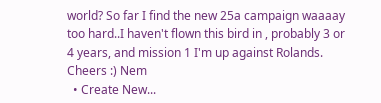world? So far I find the new 25a campaign waaaay too hard..I haven't flown this bird in , probably 3 or 4 years, and mission 1 I'm up against Rolands. Cheers :) Nem
  • Create New...